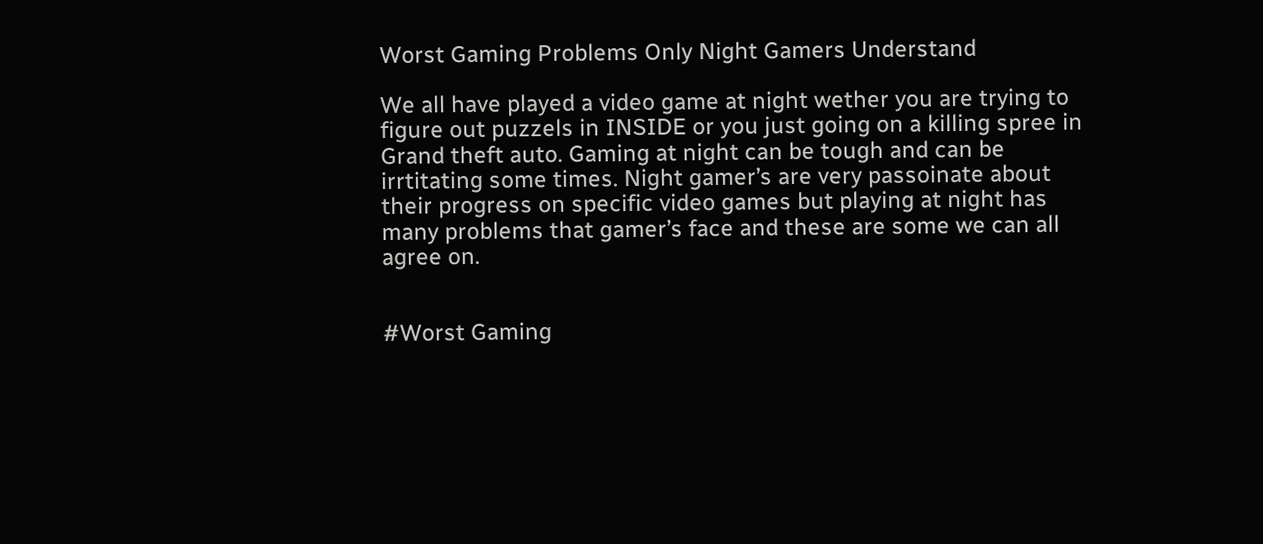Worst Gaming Problems Only Night Gamers Understand

We all have played a video game at night wether you are trying to figure out puzzels in INSIDE or you just going on a killing spree in Grand theft auto. Gaming at night can be tough and can be irrtitating some times. Night gamer’s are very passoinate about their progress on specific video games but playing at night has many problems that gamer’s face and these are some we can all agree on.


#Worst Gaming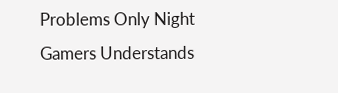Problems Only Night Gamers Understands